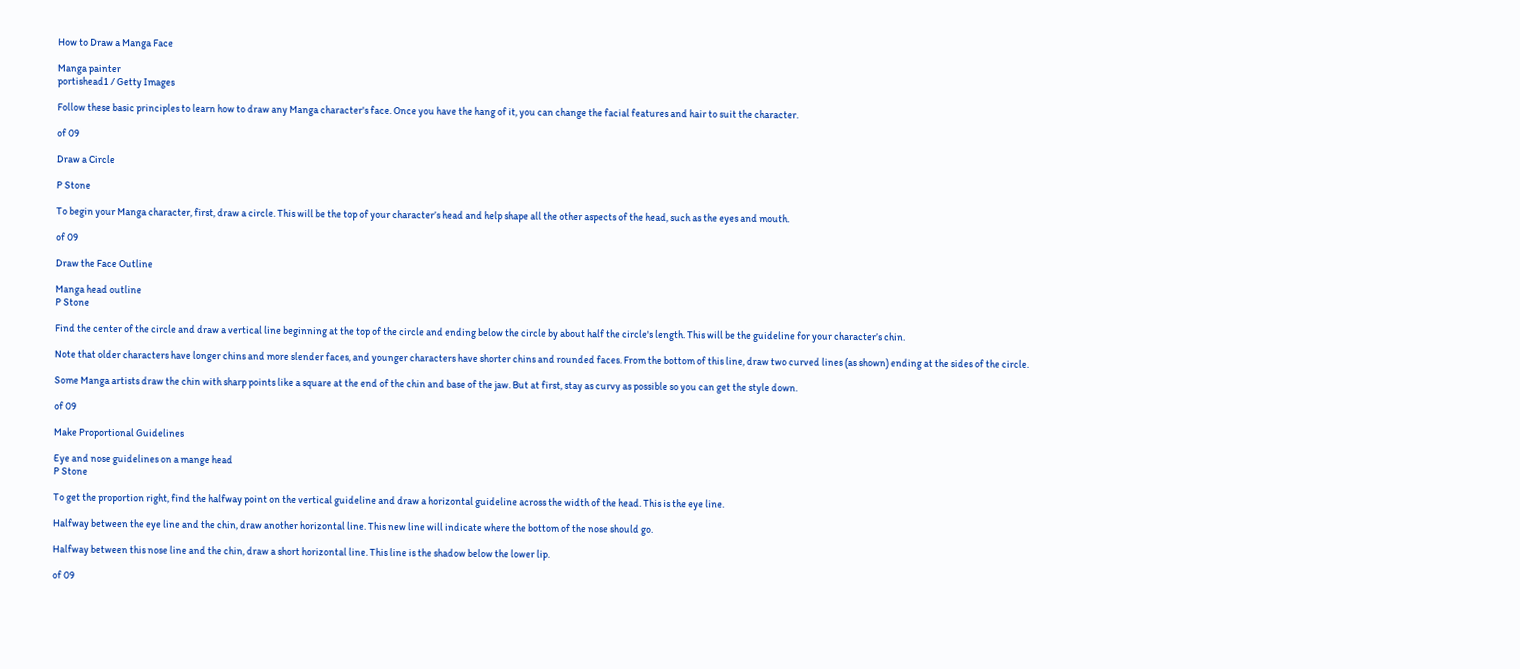How to Draw a Manga Face

Manga painter
portishead1 / Getty Images

Follow these basic principles to learn how to draw any Manga character's face. Once you have the hang of it, you can change the facial features and hair to suit the character.

of 09

Draw a Circle

P Stone

To begin your Manga character, first, draw a circle. This will be the top of your character’s head and help shape all the other aspects of the head, such as the eyes and mouth.

of 09

Draw the Face Outline

Manga head outline
P Stone

Find the center of the circle and draw a vertical line beginning at the top of the circle and ending below the circle by about half the circle's length. This will be the guideline for your character’s chin.

Note that older characters have longer chins and more slender faces, and younger characters have shorter chins and rounded faces. From the bottom of this line, draw two curved lines (as shown) ending at the sides of the circle.

Some Manga artists draw the chin with sharp points like a square at the end of the chin and base of the jaw. But at first, stay as curvy as possible so you can get the style down.

of 09

Make Proportional Guidelines

Eye and nose guidelines on a mange head
P Stone

To get the proportion right, find the halfway point on the vertical guideline and draw a horizontal guideline across the width of the head. This is the eye line.

Halfway between the eye line and the chin, draw another horizontal line. This new line will indicate where the bottom of the nose should go.

Halfway between this nose line and the chin, draw a short horizontal line. This line is the shadow below the lower lip.

of 09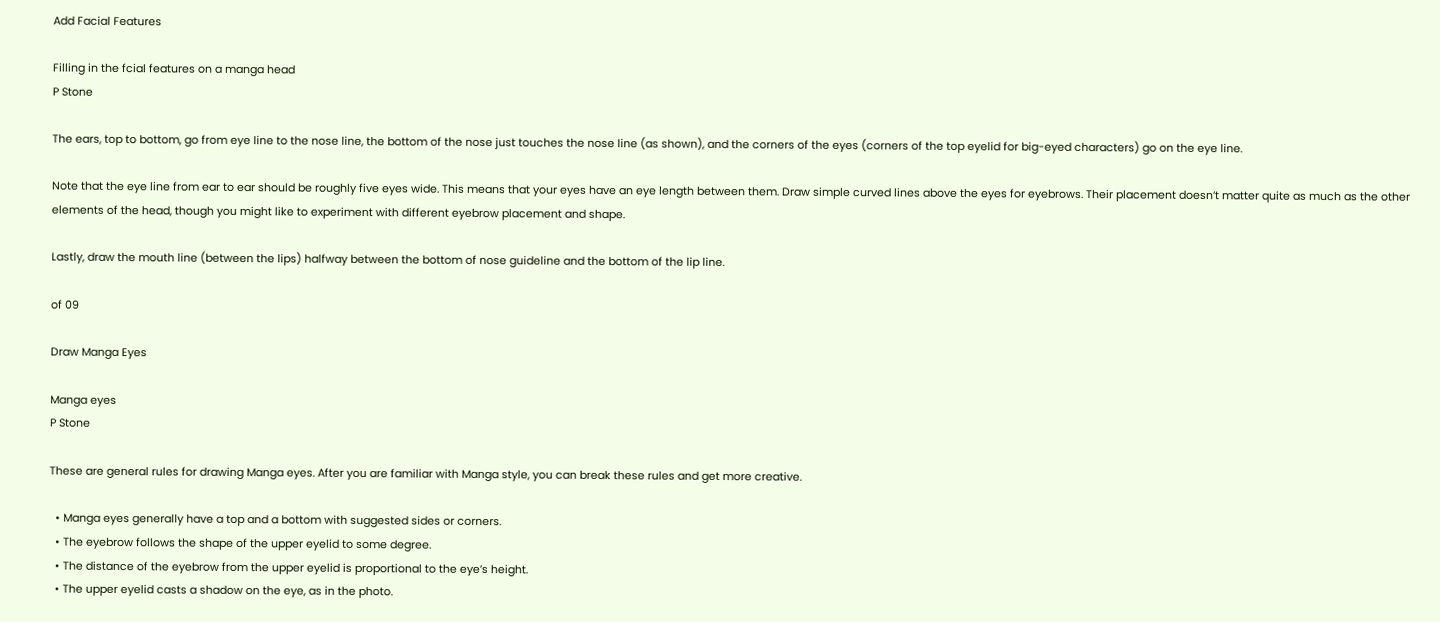Add Facial Features

Filling in the fcial features on a manga head
P Stone

The ears, top to bottom, go from eye line to the nose line, the bottom of the nose just touches the nose line (as shown), and the corners of the eyes (corners of the top eyelid for big-eyed characters) go on the eye line.

Note that the eye line from ear to ear should be roughly five eyes wide. This means that your eyes have an eye length between them. Draw simple curved lines above the eyes for eyebrows. Their placement doesn’t matter quite as much as the other elements of the head, though you might like to experiment with different eyebrow placement and shape.

Lastly, draw the mouth line (between the lips) halfway between the bottom of nose guideline and the bottom of the lip line.

of 09

Draw Manga Eyes

Manga eyes
P Stone

These are general rules for drawing Manga eyes. After you are familiar with Manga style, you can break these rules and get more creative.

  • Manga eyes generally have a top and a bottom with suggested sides or corners.
  • The eyebrow follows the shape of the upper eyelid to some degree.
  • The distance of the eyebrow from the upper eyelid is proportional to the eye’s height.
  • The upper eyelid casts a shadow on the eye, as in the photo.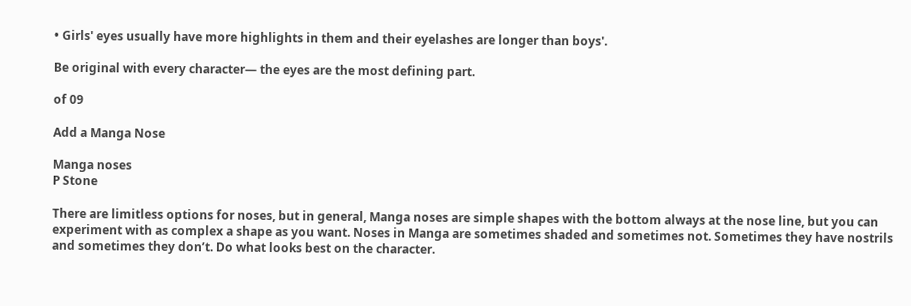• Girls' eyes usually have more highlights in them and their eyelashes are longer than boys'.

Be original with every character— the eyes are the most defining part.

of 09

Add a Manga Nose

Manga noses
P Stone

There are limitless options for noses, but in general, Manga noses are simple shapes with the bottom always at the nose line, but you can experiment with as complex a shape as you want. Noses in Manga are sometimes shaded and sometimes not. Sometimes they have nostrils and sometimes they don’t. Do what looks best on the character.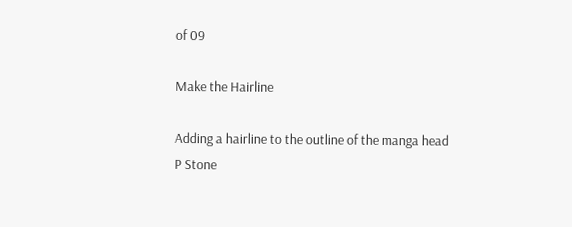of 09

Make the Hairline

Adding a hairline to the outline of the manga head
P Stone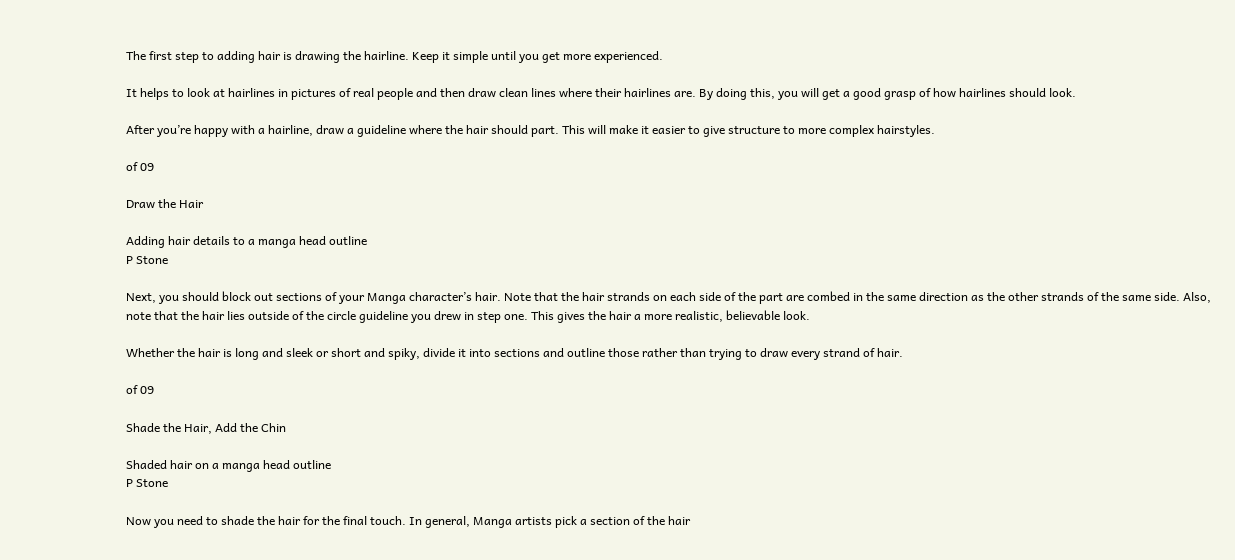The first step to adding hair is drawing the hairline. Keep it simple until you get more experienced.

It helps to look at hairlines in pictures of real people and then draw clean lines where their hairlines are. By doing this, you will get a good grasp of how hairlines should look.

After you’re happy with a hairline, draw a guideline where the hair should part. This will make it easier to give structure to more complex hairstyles.

of 09

Draw the Hair

Adding hair details to a manga head outline
P Stone

Next, you should block out sections of your Manga character’s hair. Note that the hair strands on each side of the part are combed in the same direction as the other strands of the same side. Also, note that the hair lies outside of the circle guideline you drew in step one. This gives the hair a more realistic, believable look.

Whether the hair is long and sleek or short and spiky, divide it into sections and outline those rather than trying to draw every strand of hair.

of 09

Shade the Hair, Add the Chin

Shaded hair on a manga head outline
P Stone

Now you need to shade the hair for the final touch. In general, Manga artists pick a section of the hair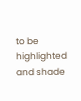to be highlighted and shade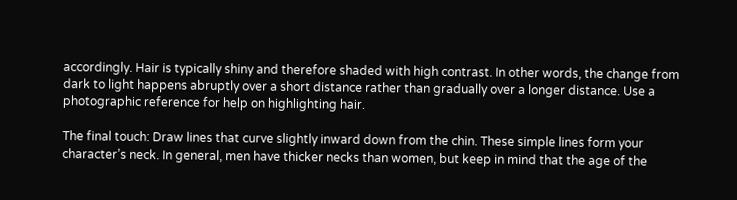accordingly. Hair is typically shiny and therefore shaded with high contrast. In other words, the change from dark to light happens abruptly over a short distance rather than gradually over a longer distance. Use a photographic reference for help on highlighting hair.

The final touch: Draw lines that curve slightly inward down from the chin. These simple lines form your character’s neck. In general, men have thicker necks than women, but keep in mind that the age of the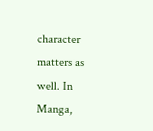character matters as well. In Manga,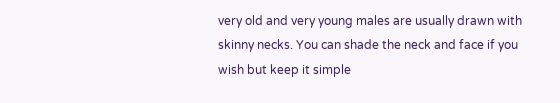very old and very young males are usually drawn with skinny necks. You can shade the neck and face if you wish but keep it simple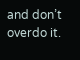and don’t overdo it.